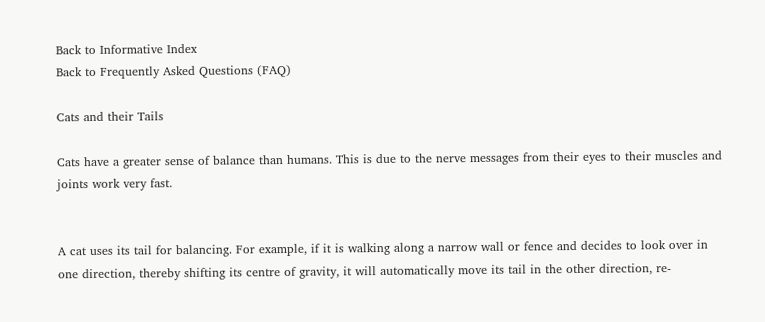Back to Informative Index
Back to Frequently Asked Questions (FAQ)

Cats and their Tails

Cats have a greater sense of balance than humans. This is due to the nerve messages from their eyes to their muscles and joints work very fast.


A cat uses its tail for balancing. For example, if it is walking along a narrow wall or fence and decides to look over in one direction, thereby shifting its centre of gravity, it will automatically move its tail in the other direction, re-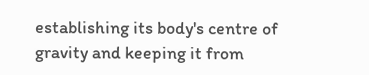establishing its body's centre of gravity and keeping it from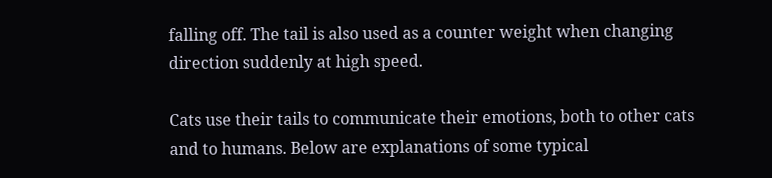falling off. The tail is also used as a counter weight when changing direction suddenly at high speed.

Cats use their tails to communicate their emotions, both to other cats and to humans. Below are explanations of some typical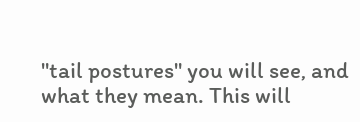"tail postures" you will see, and what they mean. This will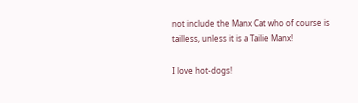not include the Manx Cat who of course is tailless, unless it is a Tailie Manx!

I love hot-dogs!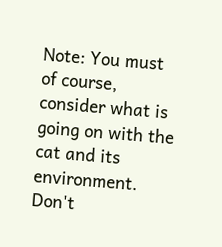Note: You must of course, consider what is going on with the cat and its environment. Don't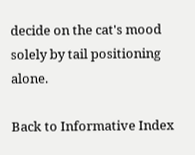decide on the cat's mood solely by tail positioning alone.

Back to Informative Index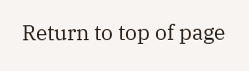Return to top of page